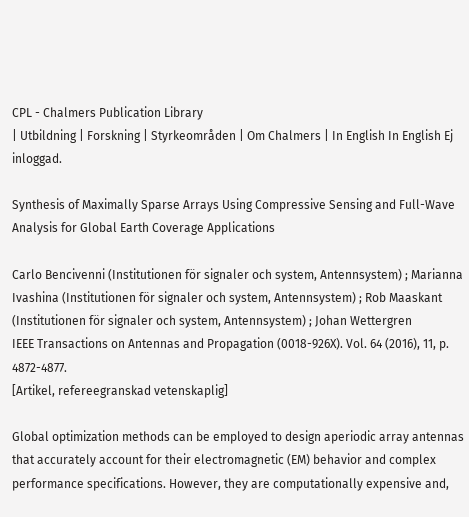CPL - Chalmers Publication Library
| Utbildning | Forskning | Styrkeområden | Om Chalmers | In English In English Ej inloggad.

Synthesis of Maximally Sparse Arrays Using Compressive Sensing and Full-Wave Analysis for Global Earth Coverage Applications

Carlo Bencivenni (Institutionen för signaler och system, Antennsystem) ; Marianna Ivashina (Institutionen för signaler och system, Antennsystem) ; Rob Maaskant (Institutionen för signaler och system, Antennsystem) ; Johan Wettergren
IEEE Transactions on Antennas and Propagation (0018-926X). Vol. 64 (2016), 11, p. 4872-4877.
[Artikel, refereegranskad vetenskaplig]

Global optimization methods can be employed to design aperiodic array antennas that accurately account for their electromagnetic (EM) behavior and complex performance specifications. However, they are computationally expensive and,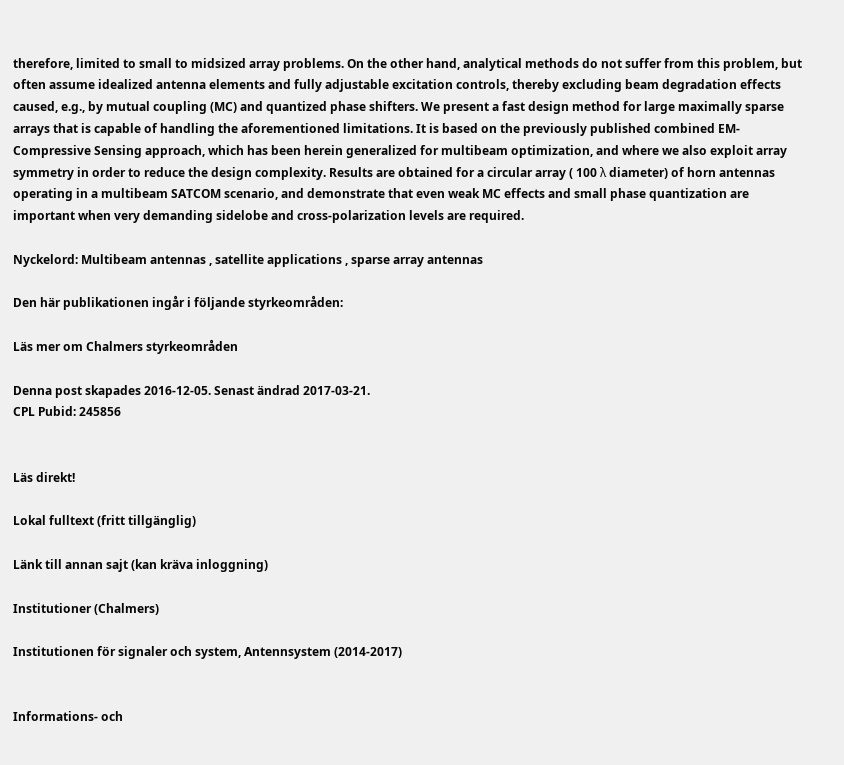therefore, limited to small to midsized array problems. On the other hand, analytical methods do not suffer from this problem, but often assume idealized antenna elements and fully adjustable excitation controls, thereby excluding beam degradation effects caused, e.g., by mutual coupling (MC) and quantized phase shifters. We present a fast design method for large maximally sparse arrays that is capable of handling the aforementioned limitations. It is based on the previously published combined EM-Compressive Sensing approach, which has been herein generalized for multibeam optimization, and where we also exploit array symmetry in order to reduce the design complexity. Results are obtained for a circular array ( 100 λ diameter) of horn antennas operating in a multibeam SATCOM scenario, and demonstrate that even weak MC effects and small phase quantization are important when very demanding sidelobe and cross-polarization levels are required.

Nyckelord: Multibeam antennas , satellite applications , sparse array antennas

Den här publikationen ingår i följande styrkeområden:

Läs mer om Chalmers styrkeområden

Denna post skapades 2016-12-05. Senast ändrad 2017-03-21.
CPL Pubid: 245856


Läs direkt!

Lokal fulltext (fritt tillgänglig)

Länk till annan sajt (kan kräva inloggning)

Institutioner (Chalmers)

Institutionen för signaler och system, Antennsystem (2014-2017)


Informations- och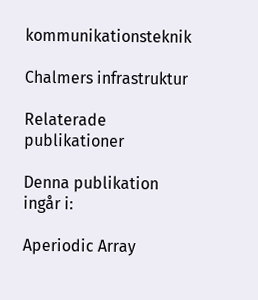kommunikationsteknik

Chalmers infrastruktur

Relaterade publikationer

Denna publikation ingår i:

Aperiodic Array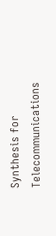Synthesis for Telecommunications